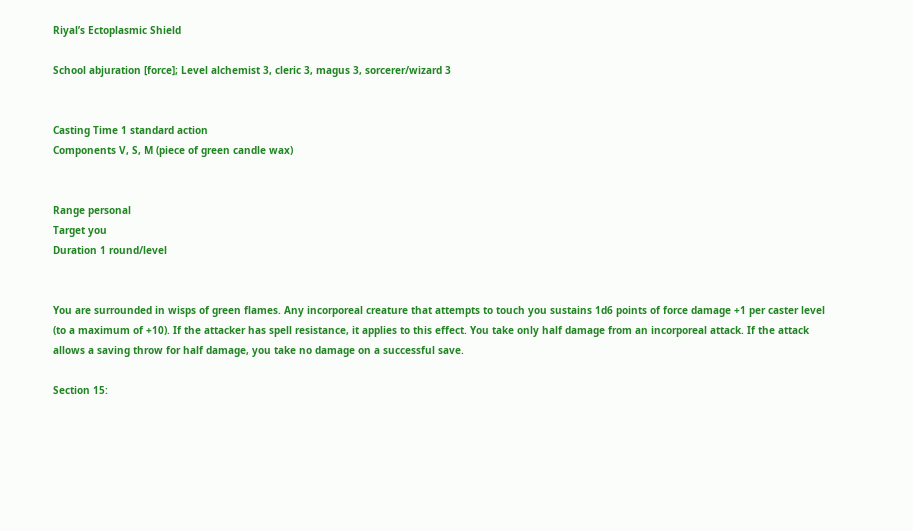Riyal’s Ectoplasmic Shield

School abjuration [force]; Level alchemist 3, cleric 3, magus 3, sorcerer/wizard 3


Casting Time 1 standard action
Components V, S, M (piece of green candle wax)


Range personal
Target you
Duration 1 round/level


You are surrounded in wisps of green flames. Any incorporeal creature that attempts to touch you sustains 1d6 points of force damage +1 per caster level (to a maximum of +10). If the attacker has spell resistance, it applies to this effect. You take only half damage from an incorporeal attack. If the attack allows a saving throw for half damage, you take no damage on a successful save.

Section 15: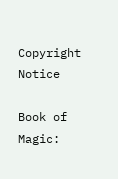Copyright Notice

Book of Magic: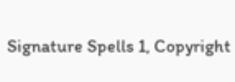Signature Spells 1, Copyright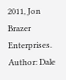2011, Jon Brazer Enterprises. Author: Dale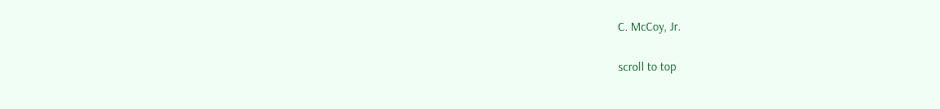C. McCoy, Jr.

scroll to top